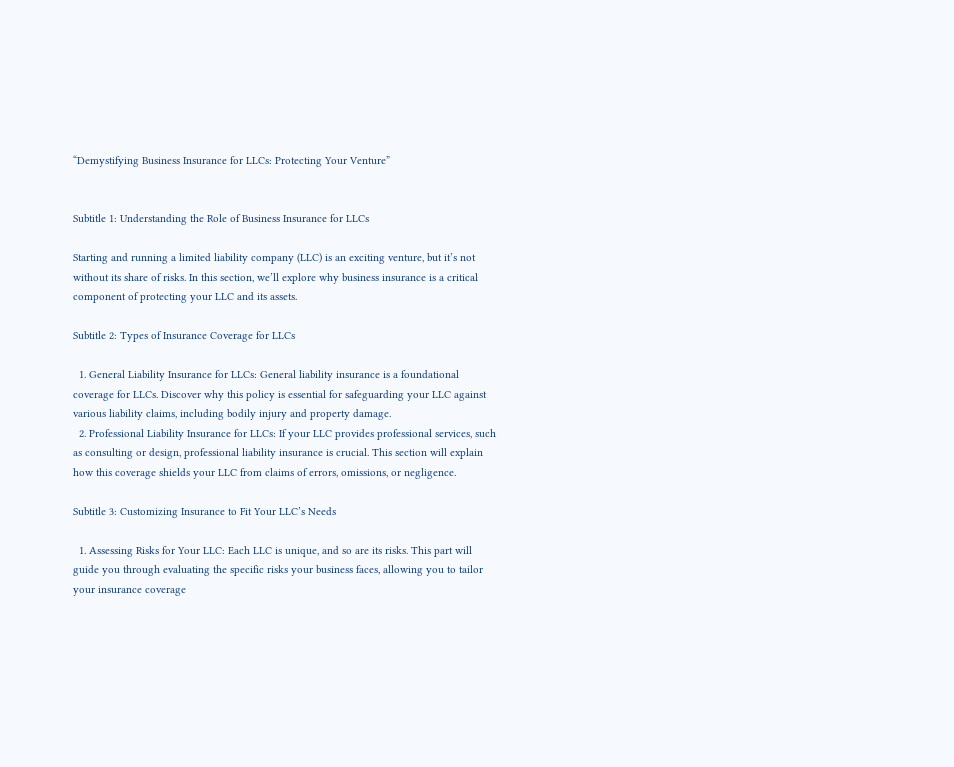“Demystifying Business Insurance for LLCs: Protecting Your Venture”


Subtitle 1: Understanding the Role of Business Insurance for LLCs

Starting and running a limited liability company (LLC) is an exciting venture, but it’s not without its share of risks. In this section, we’ll explore why business insurance is a critical component of protecting your LLC and its assets.

Subtitle 2: Types of Insurance Coverage for LLCs

  1. General Liability Insurance for LLCs: General liability insurance is a foundational coverage for LLCs. Discover why this policy is essential for safeguarding your LLC against various liability claims, including bodily injury and property damage.
  2. Professional Liability Insurance for LLCs: If your LLC provides professional services, such as consulting or design, professional liability insurance is crucial. This section will explain how this coverage shields your LLC from claims of errors, omissions, or negligence.

Subtitle 3: Customizing Insurance to Fit Your LLC’s Needs

  1. Assessing Risks for Your LLC: Each LLC is unique, and so are its risks. This part will guide you through evaluating the specific risks your business faces, allowing you to tailor your insurance coverage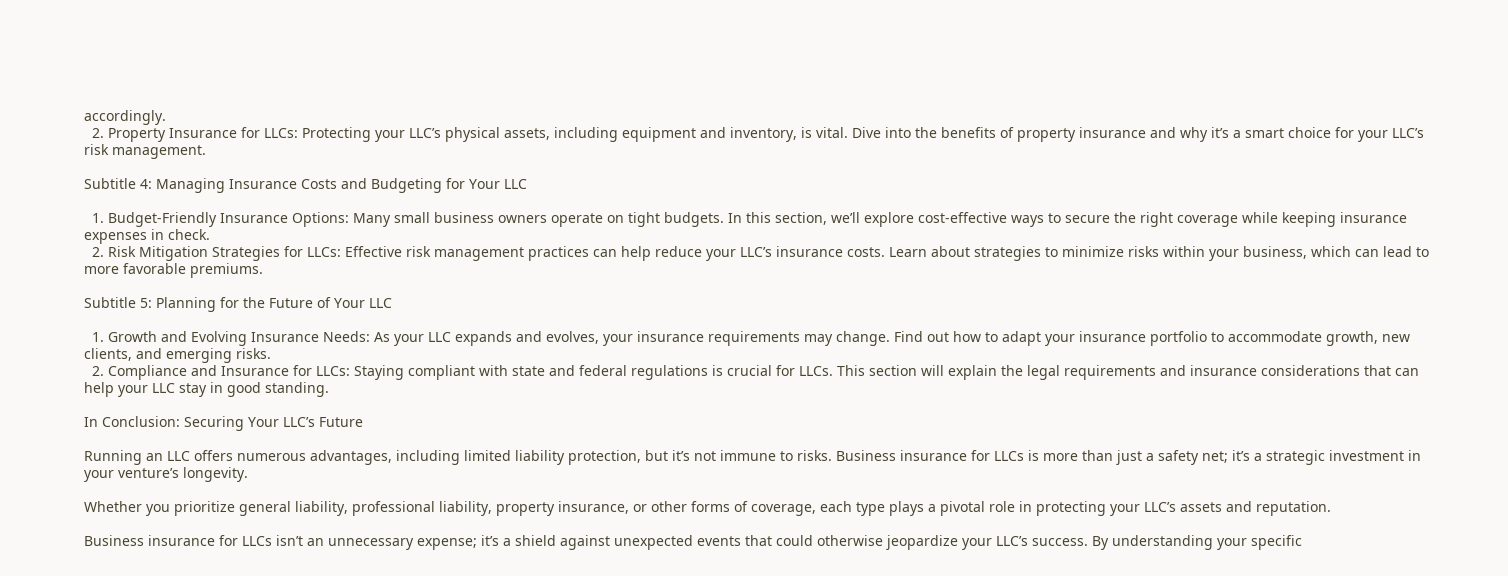accordingly.
  2. Property Insurance for LLCs: Protecting your LLC’s physical assets, including equipment and inventory, is vital. Dive into the benefits of property insurance and why it’s a smart choice for your LLC’s risk management.

Subtitle 4: Managing Insurance Costs and Budgeting for Your LLC

  1. Budget-Friendly Insurance Options: Many small business owners operate on tight budgets. In this section, we’ll explore cost-effective ways to secure the right coverage while keeping insurance expenses in check.
  2. Risk Mitigation Strategies for LLCs: Effective risk management practices can help reduce your LLC’s insurance costs. Learn about strategies to minimize risks within your business, which can lead to more favorable premiums.

Subtitle 5: Planning for the Future of Your LLC

  1. Growth and Evolving Insurance Needs: As your LLC expands and evolves, your insurance requirements may change. Find out how to adapt your insurance portfolio to accommodate growth, new clients, and emerging risks.
  2. Compliance and Insurance for LLCs: Staying compliant with state and federal regulations is crucial for LLCs. This section will explain the legal requirements and insurance considerations that can help your LLC stay in good standing.

In Conclusion: Securing Your LLC’s Future

Running an LLC offers numerous advantages, including limited liability protection, but it’s not immune to risks. Business insurance for LLCs is more than just a safety net; it’s a strategic investment in your venture’s longevity.

Whether you prioritize general liability, professional liability, property insurance, or other forms of coverage, each type plays a pivotal role in protecting your LLC’s assets and reputation.

Business insurance for LLCs isn’t an unnecessary expense; it’s a shield against unexpected events that could otherwise jeopardize your LLC’s success. By understanding your specific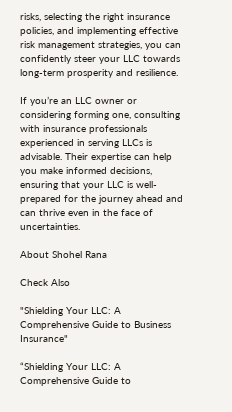risks, selecting the right insurance policies, and implementing effective risk management strategies, you can confidently steer your LLC towards long-term prosperity and resilience.

If you’re an LLC owner or considering forming one, consulting with insurance professionals experienced in serving LLCs is advisable. Their expertise can help you make informed decisions, ensuring that your LLC is well-prepared for the journey ahead and can thrive even in the face of uncertainties.

About Shohel Rana

Check Also

"Shielding Your LLC: A Comprehensive Guide to Business Insurance"

“Shielding Your LLC: A Comprehensive Guide to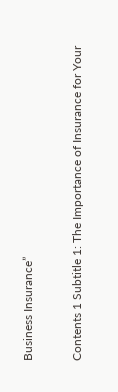Business Insurance”

Contents 1 Subtitle 1: The Importance of Insurance for Your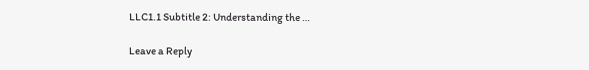LLC1.1 Subtitle 2: Understanding the …

Leave a Reply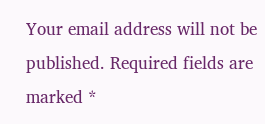Your email address will not be published. Required fields are marked *